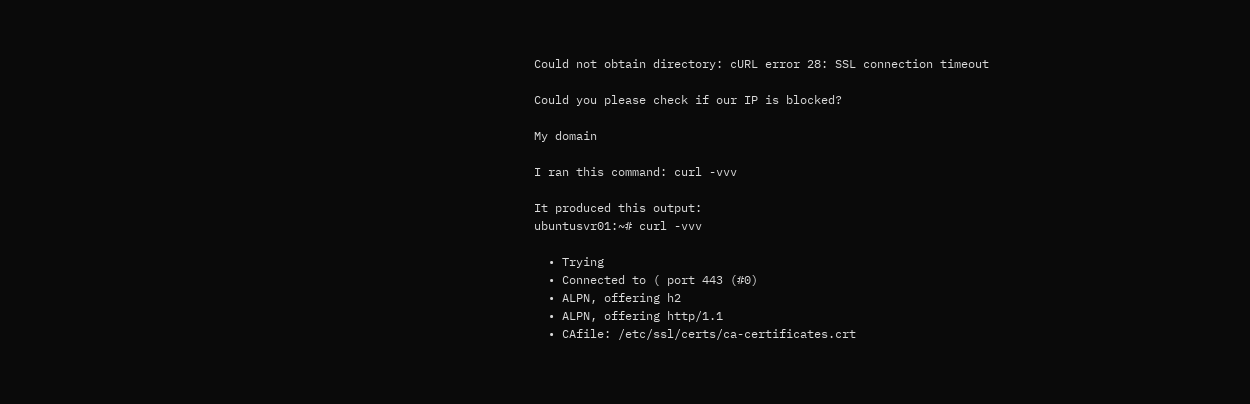Could not obtain directory: cURL error 28: SSL connection timeout

Could you please check if our IP is blocked?

My domain

I ran this command: curl -vvv

It produced this output:
ubuntusvr01:~# curl -vvv

  • Trying
  • Connected to ( port 443 (#0)
  • ALPN, offering h2
  • ALPN, offering http/1.1
  • CAfile: /etc/ssl/certs/ca-certificates.crt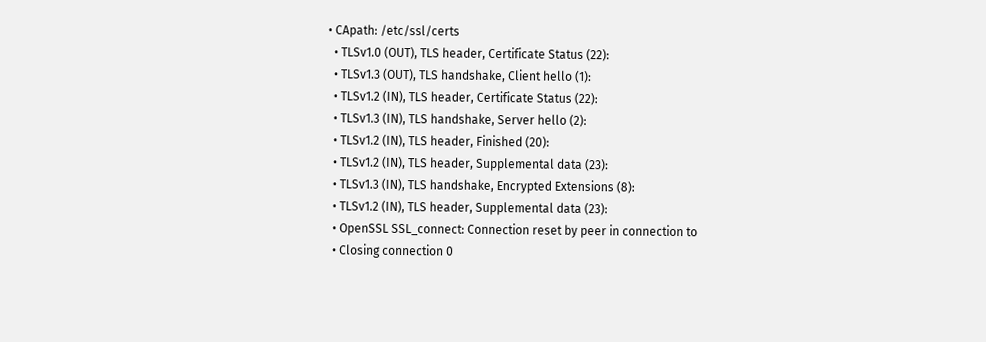• CApath: /etc/ssl/certs
  • TLSv1.0 (OUT), TLS header, Certificate Status (22):
  • TLSv1.3 (OUT), TLS handshake, Client hello (1):
  • TLSv1.2 (IN), TLS header, Certificate Status (22):
  • TLSv1.3 (IN), TLS handshake, Server hello (2):
  • TLSv1.2 (IN), TLS header, Finished (20):
  • TLSv1.2 (IN), TLS header, Supplemental data (23):
  • TLSv1.3 (IN), TLS handshake, Encrypted Extensions (8):
  • TLSv1.2 (IN), TLS header, Supplemental data (23):
  • OpenSSL SSL_connect: Connection reset by peer in connection to
  • Closing connection 0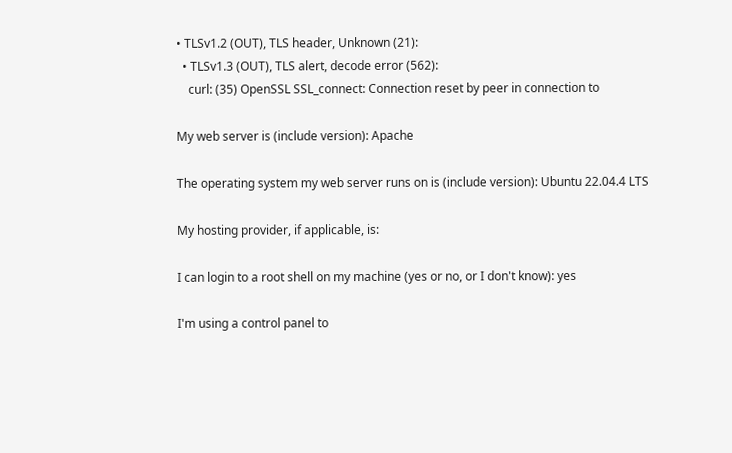• TLSv1.2 (OUT), TLS header, Unknown (21):
  • TLSv1.3 (OUT), TLS alert, decode error (562):
    curl: (35) OpenSSL SSL_connect: Connection reset by peer in connection to

My web server is (include version): Apache

The operating system my web server runs on is (include version): Ubuntu 22.04.4 LTS

My hosting provider, if applicable, is:

I can login to a root shell on my machine (yes or no, or I don't know): yes

I'm using a control panel to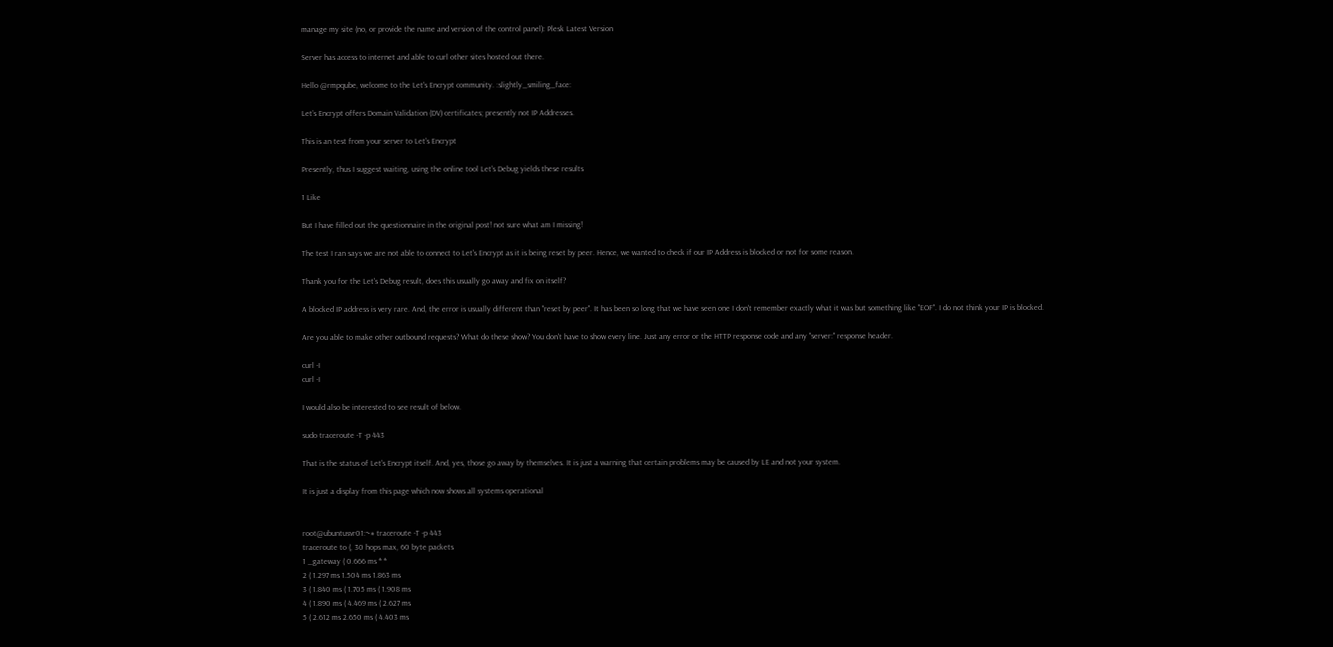manage my site (no, or provide the name and version of the control panel): Plesk Latest Version

Server has access to internet and able to curl other sites hosted out there.

Hello @rmpqube, welcome to the Let's Encrypt community. :slightly_smiling_face:

Let’s Encrypt offers Domain Validation (DV) certificates; presently not IP Addresses.

This is an test from your server to Let's Encrypt

Presently, thus I suggest waiting, using the online tool Let's Debug yields these results

1 Like

But I have filled out the questionnaire in the original post! not sure what am I missing!

The test I ran says we are not able to connect to Let's Encrypt as it is being reset by peer. Hence, we wanted to check if our IP Address is blocked or not for some reason.

Thank you for the Let's Debug result, does this usually go away and fix on itself?

A blocked IP address is very rare. And, the error is usually different than "reset by peer". It has been so long that we have seen one I don't remember exactly what it was but something like "EOF". I do not think your IP is blocked.

Are you able to make other outbound requests? What do these show? You don't have to show every line. Just any error or the HTTP response code and any "server:" response header.

curl -I
curl -I

I would also be interested to see result of below.

sudo traceroute -T -p 443

That is the status of Let's Encrypt itself. And, yes, those go away by themselves. It is just a warning that certain problems may be caused by LE and not your system.

It is just a display from this page which now shows all systems operational


root@ubuntusvr01:~# traceroute -T -p 443
traceroute to (, 30 hops max, 60 byte packets
1 _gateway ( 0.666 ms * *
2 ( 1.297 ms 1.504 ms 1.863 ms
3 ( 1.840 ms ( 1.705 ms ( 1.908 ms
4 ( 1.890 ms ( 4.469 ms ( 2.627 ms
5 ( 2.612 ms 2.650 ms ( 4.403 ms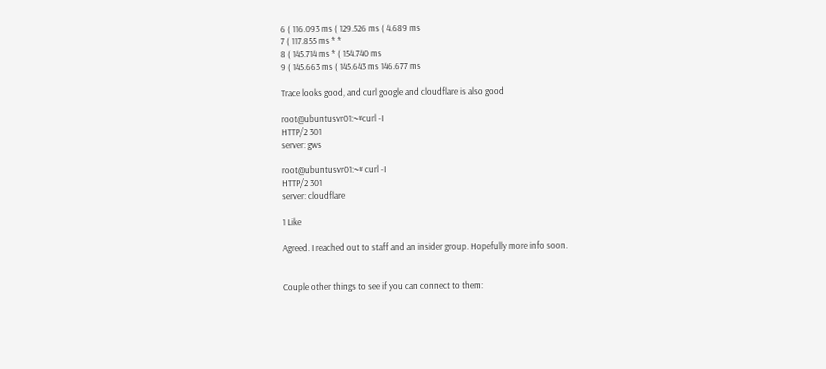6 ( 116.093 ms ( 129.526 ms ( 4.689 ms
7 ( 117.855 ms * *
8 ( 145.714 ms * ( 154.740 ms
9 ( 145.663 ms ( 145.643 ms 146.677 ms

Trace looks good, and curl google and cloudflare is also good

root@ubuntusvr01:~#curl -I
HTTP/2 301
server: gws

root@ubuntusvr01:~# curl -I
HTTP/2 301
server: cloudflare

1 Like

Agreed. I reached out to staff and an insider group. Hopefully more info soon.


Couple other things to see if you can connect to them: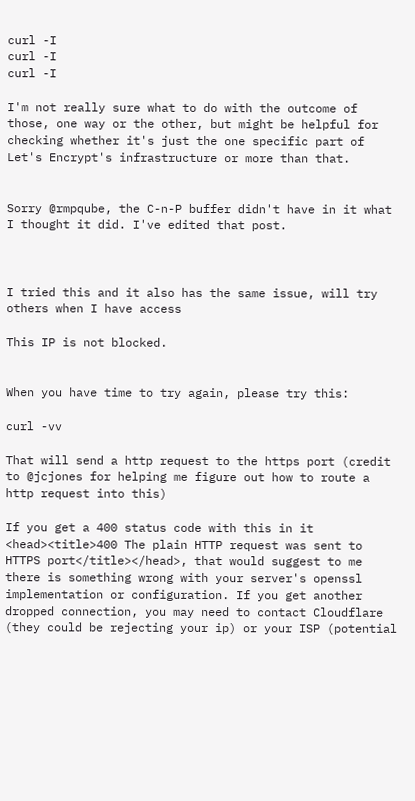curl -I
curl -I
curl -I

I'm not really sure what to do with the outcome of those, one way or the other, but might be helpful for checking whether it's just the one specific part of Let's Encrypt's infrastructure or more than that.


Sorry @rmpqube, the C-n-P buffer didn't have in it what I thought it did. I've edited that post.



I tried this and it also has the same issue, will try others when I have access

This IP is not blocked.


When you have time to try again, please try this:

curl -vv

That will send a http request to the https port (credit to @jcjones for helping me figure out how to route a http request into this)

If you get a 400 status code with this in it <head><title>400 The plain HTTP request was sent to HTTPS port</title></head>, that would suggest to me there is something wrong with your server's openssl implementation or configuration. If you get another dropped connection, you may need to contact Cloudflare (they could be rejecting your ip) or your ISP (potential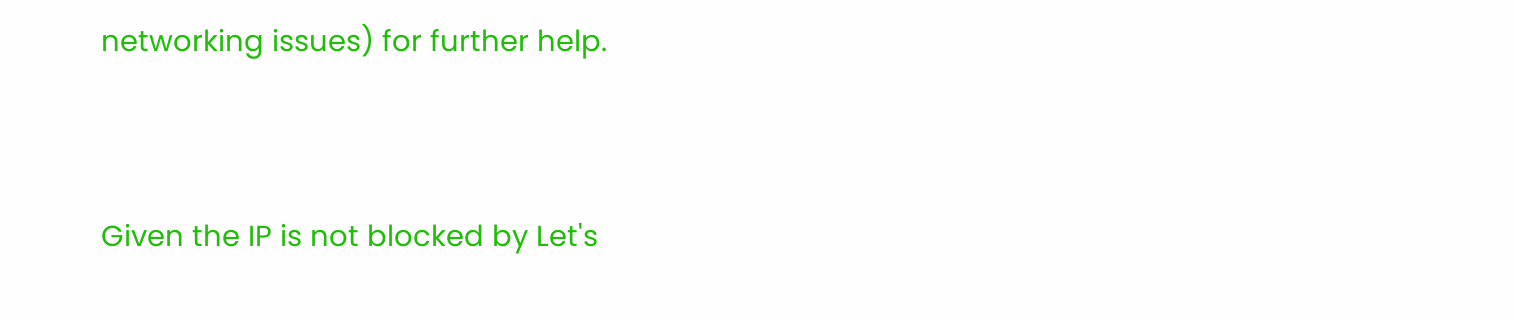networking issues) for further help.


Given the IP is not blocked by Let's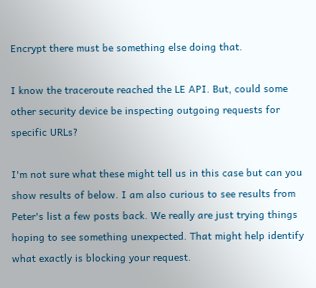Encrypt there must be something else doing that.

I know the traceroute reached the LE API. But, could some other security device be inspecting outgoing requests for specific URLs?

I'm not sure what these might tell us in this case but can you show results of below. I am also curious to see results from Peter's list a few posts back. We really are just trying things hoping to see something unexpected. That might help identify what exactly is blocking your request.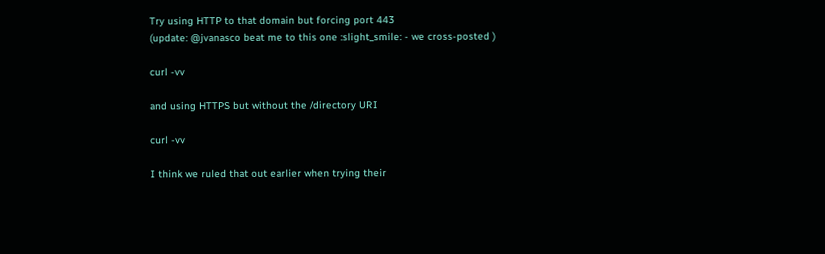Try using HTTP to that domain but forcing port 443
(update: @jvanasco beat me to this one :slight_smile: - we cross-posted )

curl -vv

and using HTTPS but without the /directory URI

curl -vv

I think we ruled that out earlier when trying their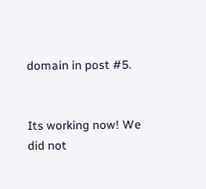domain in post #5.


Its working now! We did not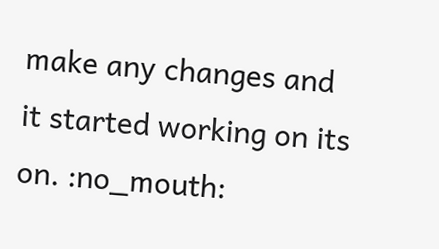make any changes and it started working on its on. :no_mouth: